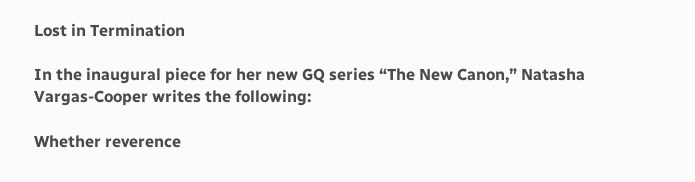Lost in Termination

In the inaugural piece for her new GQ series “The New Canon,” Natasha Vargas-Cooper writes the following:

Whether reverence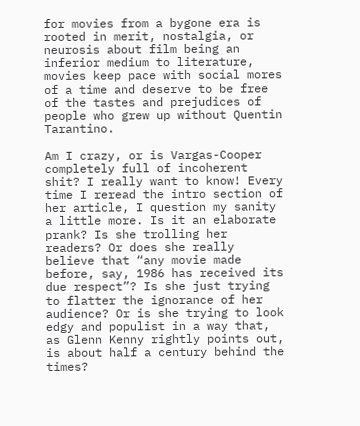for movies from a bygone era is rooted in merit, nostalgia, or neurosis about film being an inferior medium to literature, movies keep pace with social mores of a time and deserve to be free of the tastes and prejudices of people who grew up without Quentin Tarantino.

Am I crazy, or is Vargas-Cooper completely full of incoherent shit? I really want to know! Every time I reread the intro section of her article, I question my sanity a little more. Is it an elaborate prank? Is she trolling her readers? Or does she really believe that “any movie made before, say, 1986 has received its due respect”? Is she just trying to flatter the ignorance of her audience? Or is she trying to look edgy and populist in a way that, as Glenn Kenny rightly points out, is about half a century behind the times?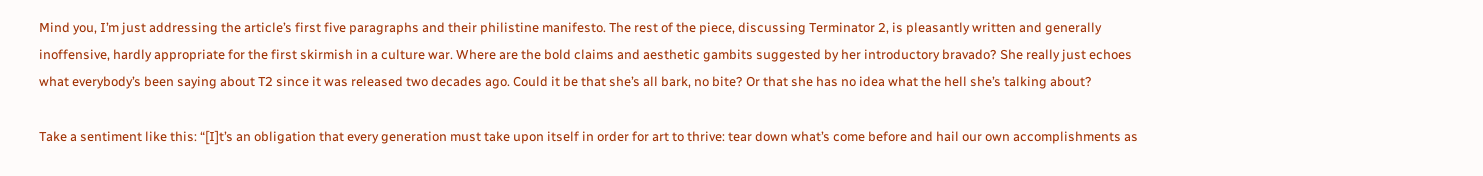Mind you, I’m just addressing the article’s first five paragraphs and their philistine manifesto. The rest of the piece, discussing Terminator 2, is pleasantly written and generally inoffensive, hardly appropriate for the first skirmish in a culture war. Where are the bold claims and aesthetic gambits suggested by her introductory bravado? She really just echoes what everybody’s been saying about T2 since it was released two decades ago. Could it be that she’s all bark, no bite? Or that she has no idea what the hell she’s talking about?

Take a sentiment like this: “[I]t’s an obligation that every generation must take upon itself in order for art to thrive: tear down what’s come before and hail our own accomplishments as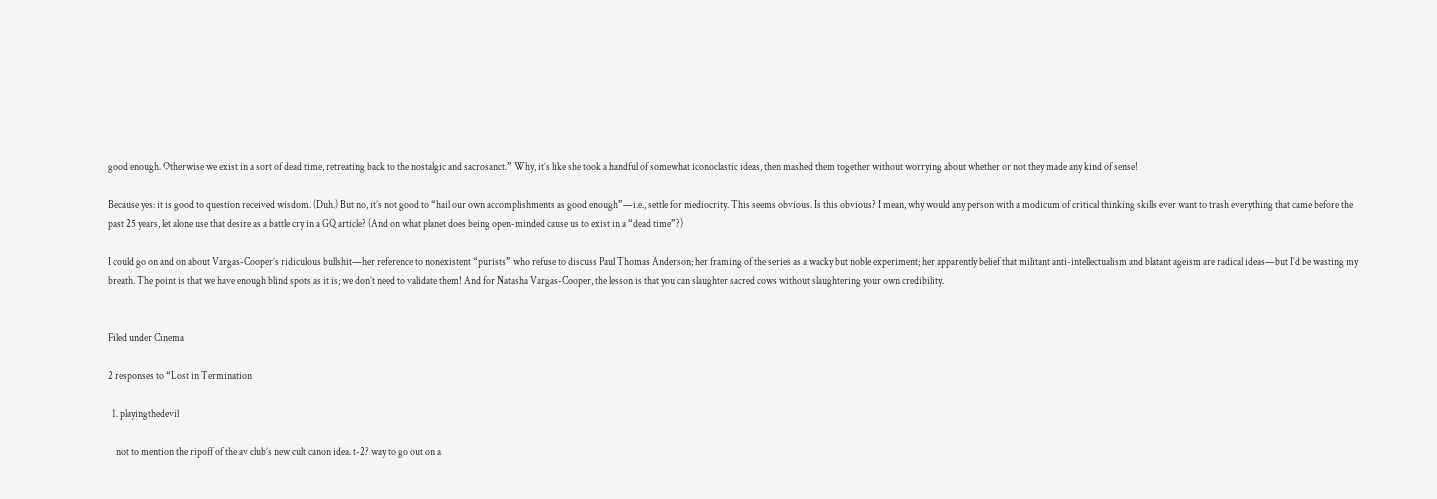good enough. Otherwise we exist in a sort of dead time, retreating back to the nostalgic and sacrosanct.” Why, it’s like she took a handful of somewhat iconoclastic ideas, then mashed them together without worrying about whether or not they made any kind of sense!

Because yes: it is good to question received wisdom. (Duh.) But no, it’s not good to “hail our own accomplishments as good enough”—i.e., settle for mediocrity. This seems obvious. Is this obvious? I mean, why would any person with a modicum of critical thinking skills ever want to trash everything that came before the past 25 years, let alone use that desire as a battle cry in a GQ article? (And on what planet does being open-minded cause us to exist in a “dead time”?)

I could go on and on about Vargas-Cooper’s ridiculous bullshit—her reference to nonexistent “purists” who refuse to discuss Paul Thomas Anderson; her framing of the series as a wacky but noble experiment; her apparently belief that militant anti-intellectualism and blatant ageism are radical ideas—but I’d be wasting my breath. The point is that we have enough blind spots as it is; we don’t need to validate them! And for Natasha Vargas-Cooper, the lesson is that you can slaughter sacred cows without slaughtering your own credibility.


Filed under Cinema

2 responses to “Lost in Termination

  1. playingthedevil

    not to mention the ripoff of the av club’s new cult canon idea. t-2? way to go out on a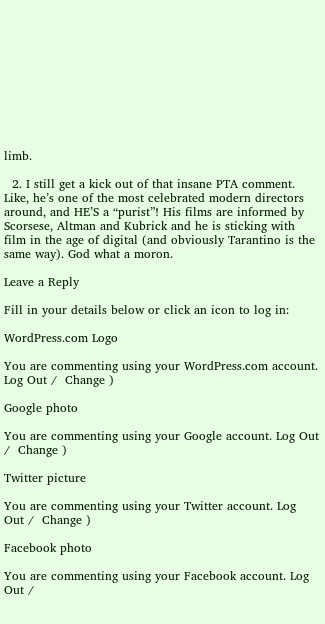limb.

  2. I still get a kick out of that insane PTA comment. Like, he’s one of the most celebrated modern directors around, and HE’S a “purist”! His films are informed by Scorsese, Altman and Kubrick and he is sticking with film in the age of digital (and obviously Tarantino is the same way). God what a moron.

Leave a Reply

Fill in your details below or click an icon to log in:

WordPress.com Logo

You are commenting using your WordPress.com account. Log Out /  Change )

Google photo

You are commenting using your Google account. Log Out /  Change )

Twitter picture

You are commenting using your Twitter account. Log Out /  Change )

Facebook photo

You are commenting using your Facebook account. Log Out /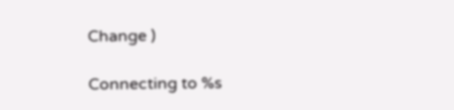Change )

Connecting to %s